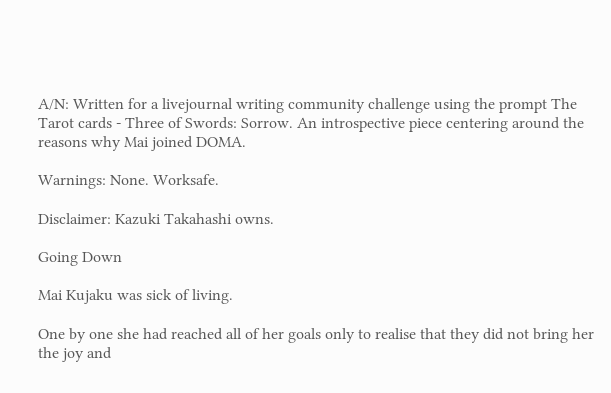A/N: Written for a livejournal writing community challenge using the prompt The Tarot cards - Three of Swords: Sorrow. An introspective piece centering around the reasons why Mai joined DOMA.

Warnings: None. Worksafe.

Disclaimer: Kazuki Takahashi owns.

Going Down

Mai Kujaku was sick of living.

One by one she had reached all of her goals only to realise that they did not bring her the joy and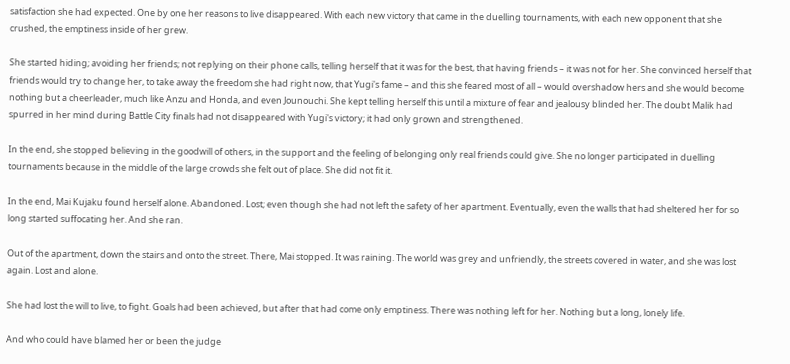satisfaction she had expected. One by one her reasons to live disappeared. With each new victory that came in the duelling tournaments, with each new opponent that she crushed, the emptiness inside of her grew.

She started hiding; avoiding her friends; not replying on their phone calls, telling herself that it was for the best, that having friends – it was not for her. She convinced herself that friends would try to change her, to take away the freedom she had right now, that Yugi's fame – and this she feared most of all – would overshadow hers and she would become nothing but a cheerleader, much like Anzu and Honda, and even Jounouchi. She kept telling herself this until a mixture of fear and jealousy blinded her. The doubt Malik had spurred in her mind during Battle City finals had not disappeared with Yugi's victory; it had only grown and strengthened.

In the end, she stopped believing in the goodwill of others, in the support and the feeling of belonging only real friends could give. She no longer participated in duelling tournaments because in the middle of the large crowds she felt out of place. She did not fit it.

In the end, Mai Kujaku found herself alone. Abandoned. Lost; even though she had not left the safety of her apartment. Eventually, even the walls that had sheltered her for so long started suffocating her. And she ran.

Out of the apartment, down the stairs and onto the street. There, Mai stopped. It was raining. The world was grey and unfriendly, the streets covered in water, and she was lost again. Lost and alone.

She had lost the will to live, to fight. Goals had been achieved, but after that had come only emptiness. There was nothing left for her. Nothing but a long, lonely life.

And who could have blamed her or been the judge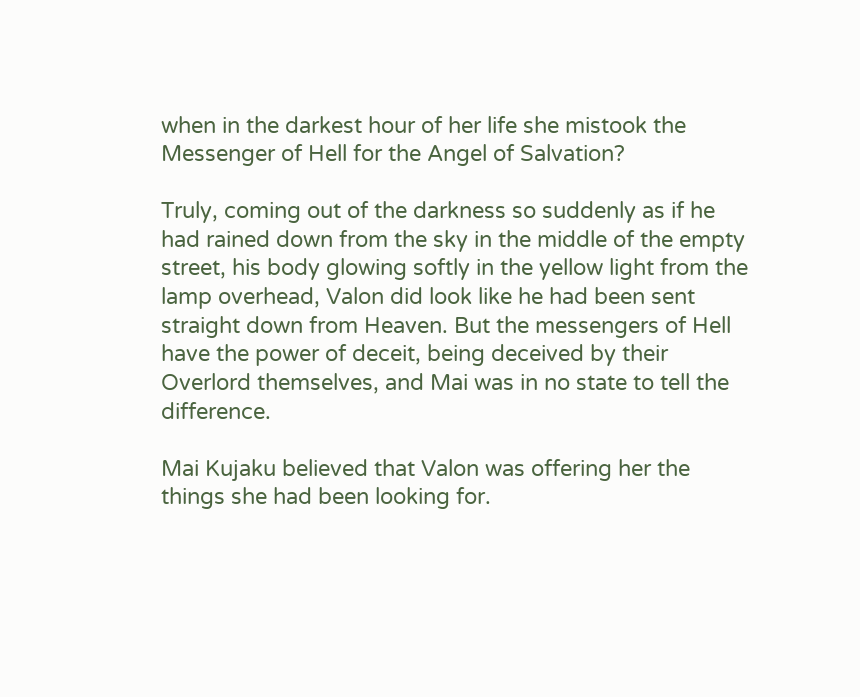when in the darkest hour of her life she mistook the Messenger of Hell for the Angel of Salvation?

Truly, coming out of the darkness so suddenly as if he had rained down from the sky in the middle of the empty street, his body glowing softly in the yellow light from the lamp overhead, Valon did look like he had been sent straight down from Heaven. But the messengers of Hell have the power of deceit, being deceived by their Overlord themselves, and Mai was in no state to tell the difference.

Mai Kujaku believed that Valon was offering her the things she had been looking for.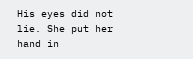His eyes did not lie. She put her hand in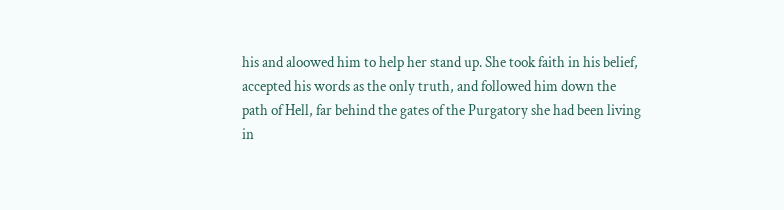his and aloowed him to help her stand up. She took faith in his belief, accepted his words as the only truth, and followed him down the path of Hell, far behind the gates of the Purgatory she had been living in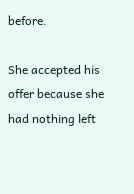before.

She accepted his offer because she had nothing left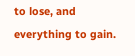to lose, and everything to gain.